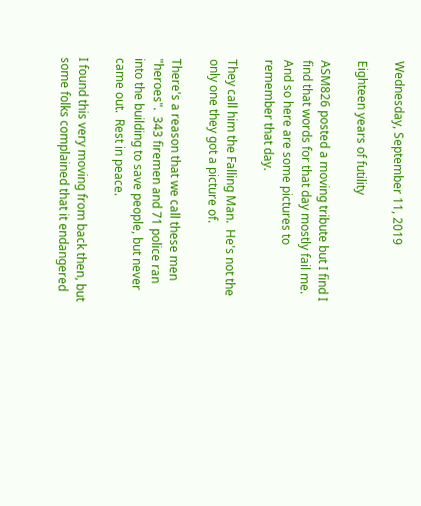Wednesday, September 11, 2019

Eighteen years of futility

ASM826 posted a moving tribute but I find I find that words for that day mostly fail me.  And so here are some pictures to remember that day.

They call him the Falling Man.  He's not the only one they got a picture of.

There's a reason that we call these men "heroes".  343 firemen and 71 police ran into the building to save people, but never came out.  Rest in peace.

I found this very moving from back then, but some folks complained that it endangered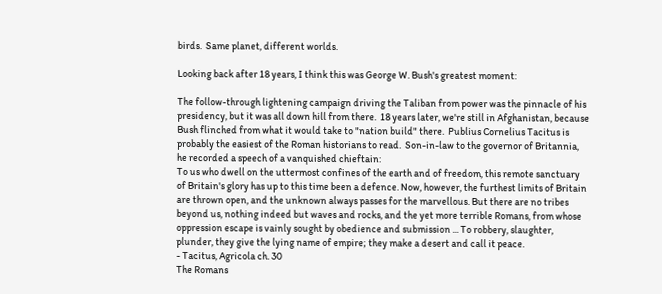birds.  Same planet, different worlds.

Looking back after 18 years, I think this was George W. Bush's greatest moment:

The follow-through lightening campaign driving the Taliban from power was the pinnacle of his presidency, but it was all down hill from there.  18 years later, we're still in Afghanistan, because Bush flinched from what it would take to "nation build" there.  Publius Cornelius Tacitus is probably the easiest of the Roman historians to read.  Son-in-law to the governor of Britannia, he recorded a speech of a vanquished chieftain:
To us who dwell on the uttermost confines of the earth and of freedom, this remote sanctuary of Britain's glory has up to this time been a defence. Now, however, the furthest limits of Britain are thrown open, and the unknown always passes for the marvellous. But there are no tribes beyond us, nothing indeed but waves and rocks, and the yet more terrible Romans, from whose oppression escape is vainly sought by obedience and submission ... To robbery, slaughter, plunder, they give the lying name of empire; they make a desert and call it peace.
- Tacitus, Agricola ch. 30
The Romans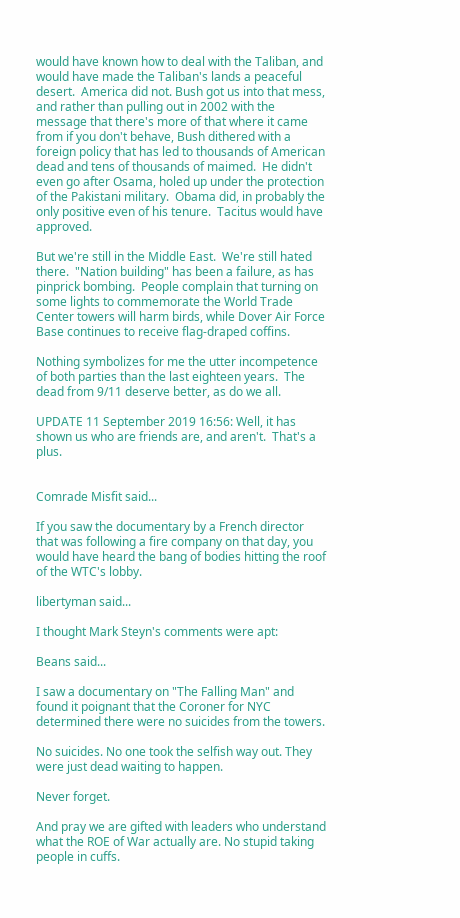would have known how to deal with the Taliban, and would have made the Taliban's lands a peaceful desert.  America did not. Bush got us into that mess, and rather than pulling out in 2002 with the message that there's more of that where it came from if you don't behave, Bush dithered with a foreign policy that has led to thousands of American dead and tens of thousands of maimed.  He didn't even go after Osama, holed up under the protection of the Pakistani military.  Obama did, in probably the only positive even of his tenure.  Tacitus would have approved.

But we're still in the Middle East.  We're still hated there.  "Nation building" has been a failure, as has pinprick bombing.  People complain that turning on some lights to commemorate the World Trade Center towers will harm birds, while Dover Air Force Base continues to receive flag-draped coffins.

Nothing symbolizes for me the utter incompetence of both parties than the last eighteen years.  The dead from 9/11 deserve better, as do we all.

UPDATE 11 September 2019 16:56: Well, it has shown us who are friends are, and aren't.  That's a plus.


Comrade Misfit said...

If you saw the documentary by a French director that was following a fire company on that day, you would have heard the bang of bodies hitting the roof of the WTC's lobby.

libertyman said...

I thought Mark Steyn's comments were apt:

Beans said...

I saw a documentary on "The Falling Man" and found it poignant that the Coroner for NYC determined there were no suicides from the towers.

No suicides. No one took the selfish way out. They were just dead waiting to happen.

Never forget.

And pray we are gifted with leaders who understand what the ROE of War actually are. No stupid taking people in cuffs.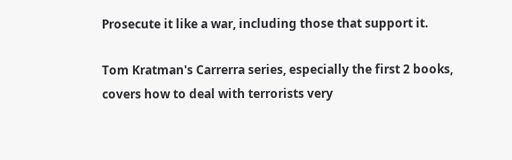Prosecute it like a war, including those that support it.

Tom Kratman's Carrerra series, especially the first 2 books, covers how to deal with terrorists very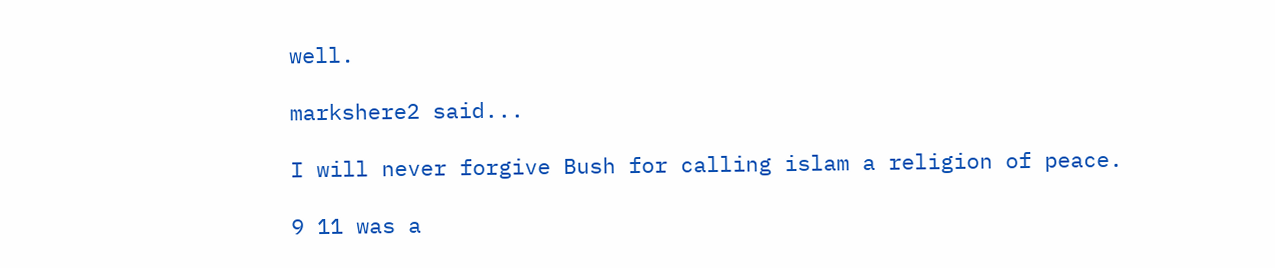well.

markshere2 said...

I will never forgive Bush for calling islam a religion of peace.

9 11 was a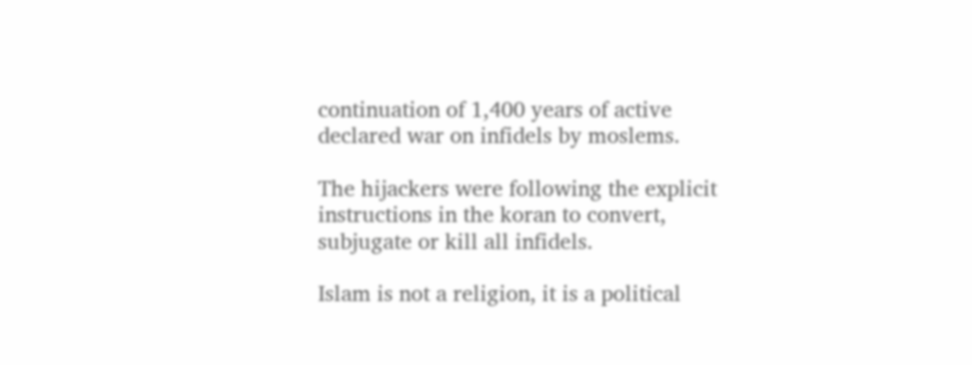continuation of 1,400 years of active declared war on infidels by moslems.

The hijackers were following the explicit instructions in the koran to convert, subjugate or kill all infidels.

Islam is not a religion, it is a political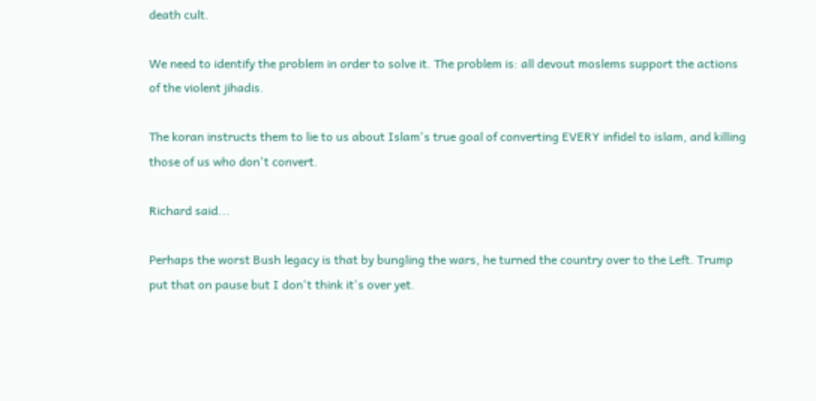death cult.

We need to identify the problem in order to solve it. The problem is: all devout moslems support the actions of the violent jihadis.

The koran instructs them to lie to us about Islam's true goal of converting EVERY infidel to islam, and killing those of us who don't convert.

Richard said...

Perhaps the worst Bush legacy is that by bungling the wars, he turned the country over to the Left. Trump put that on pause but I don't think it's over yet.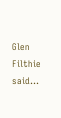Glen Filthie said...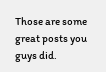Those are some great posts you guys did.